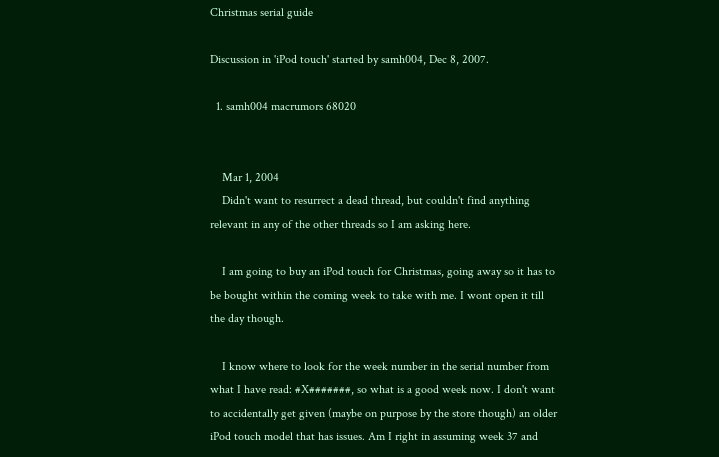Christmas serial guide

Discussion in 'iPod touch' started by samh004, Dec 8, 2007.

  1. samh004 macrumors 68020


    Mar 1, 2004
    Didn't want to resurrect a dead thread, but couldn't find anything relevant in any of the other threads so I am asking here.

    I am going to buy an iPod touch for Christmas, going away so it has to be bought within the coming week to take with me. I wont open it till the day though.

    I know where to look for the week number in the serial number from what I have read: #X#######, so what is a good week now. I don't want to accidentally get given (maybe on purpose by the store though) an older iPod touch model that has issues. Am I right in assuming week 37 and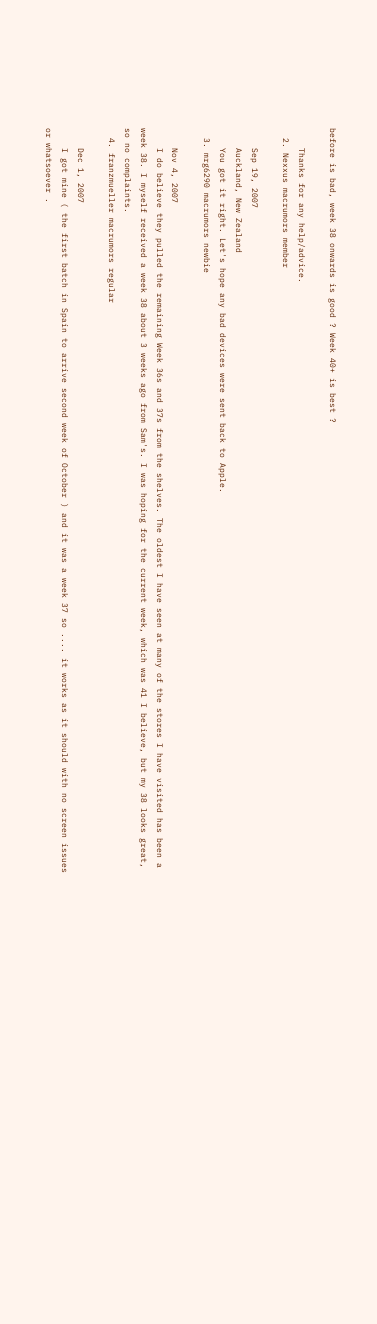before is bad, week 38 onwards is good ? Week 40+ is best ?

    Thanks for any help/advice.
  2. Nexxus macrumors member

    Sep 19, 2007
    Auckland, New Zealand
    You got it right. Let's hope any bad devices were sent back to Apple.
  3. mrg6290 macrumors newbie

    Nov 4, 2007
    I do believe they pulled the remaining Week 36s and 37s from the shelves. The oldest I have seen at many of the stores I have visited has been a week 38. I myself received a week 38 about 3 weeks ago from Sam's. I was hoping for the current week, which was 41 I believe, but my 38 looks great, so no complaints.
  4. franzmueller macrumors regular

    Dec 1, 2007
    I got mine ( the first batch in Spain to arrive second week of October ) and it was a week 37 so .... it works as it should with no screen issues or whatsoever .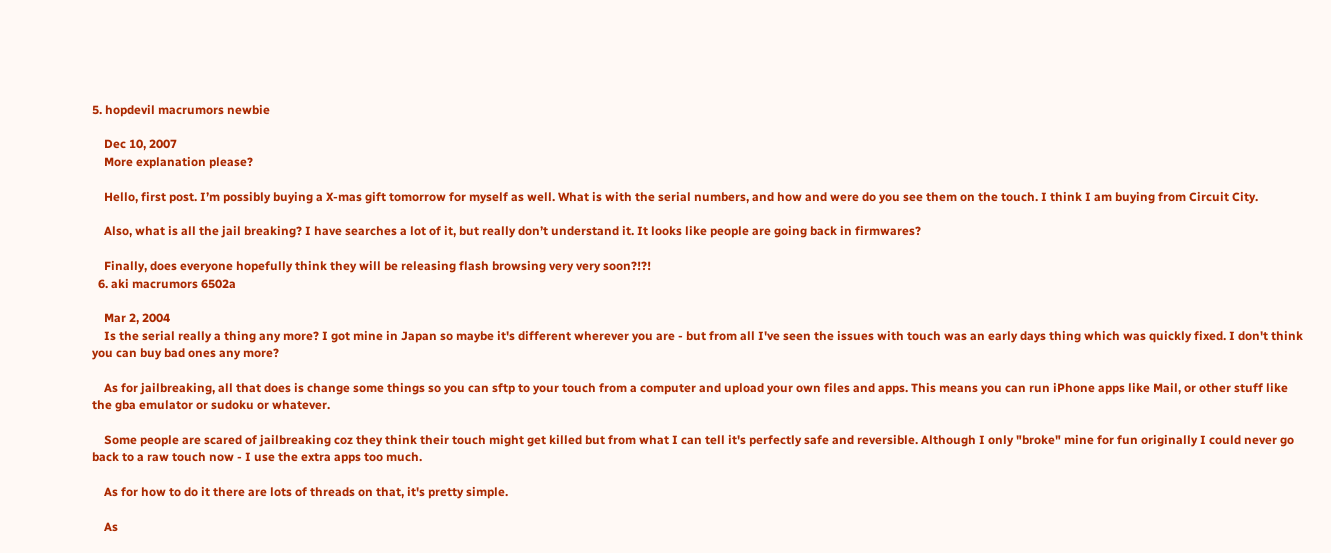5. hopdevil macrumors newbie

    Dec 10, 2007
    More explanation please?

    Hello, first post. I’m possibly buying a X-mas gift tomorrow for myself as well. What is with the serial numbers, and how and were do you see them on the touch. I think I am buying from Circuit City.

    Also, what is all the jail breaking? I have searches a lot of it, but really don’t understand it. It looks like people are going back in firmwares?

    Finally, does everyone hopefully think they will be releasing flash browsing very very soon?!?!
  6. aki macrumors 6502a

    Mar 2, 2004
    Is the serial really a thing any more? I got mine in Japan so maybe it's different wherever you are - but from all I've seen the issues with touch was an early days thing which was quickly fixed. I don't think you can buy bad ones any more?

    As for jailbreaking, all that does is change some things so you can sftp to your touch from a computer and upload your own files and apps. This means you can run iPhone apps like Mail, or other stuff like the gba emulator or sudoku or whatever.

    Some people are scared of jailbreaking coz they think their touch might get killed but from what I can tell it's perfectly safe and reversible. Although I only "broke" mine for fun originally I could never go back to a raw touch now - I use the extra apps too much.

    As for how to do it there are lots of threads on that, it's pretty simple.

    As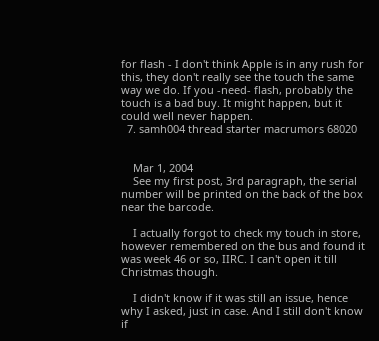for flash - I don't think Apple is in any rush for this, they don't really see the touch the same way we do. If you -need- flash, probably the touch is a bad buy. It might happen, but it could well never happen.
  7. samh004 thread starter macrumors 68020


    Mar 1, 2004
    See my first post, 3rd paragraph, the serial number will be printed on the back of the box near the barcode.

    I actually forgot to check my touch in store, however remembered on the bus and found it was week 46 or so, IIRC. I can't open it till Christmas though.

    I didn't know if it was still an issue, hence why I asked, just in case. And I still don't know if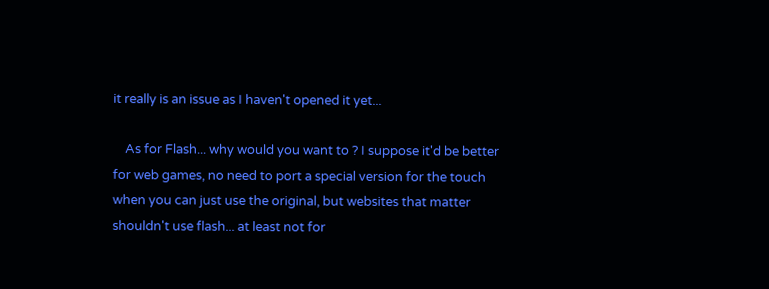it really is an issue as I haven't opened it yet...

    As for Flash... why would you want to ? I suppose it'd be better for web games, no need to port a special version for the touch when you can just use the original, but websites that matter shouldn't use flash... at least not for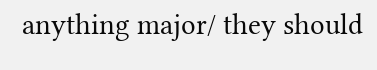anything major/ they should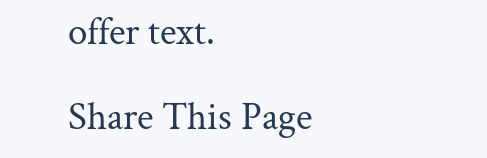offer text.

Share This Page